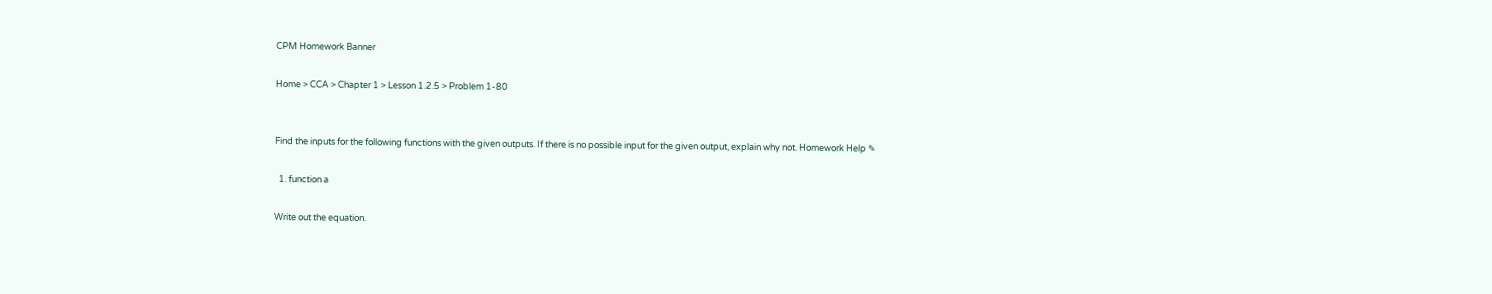CPM Homework Banner

Home > CCA > Chapter 1 > Lesson 1.2.5 > Problem 1-80


Find the inputs for the following functions with the given outputs. If there is no possible input for the given output, explain why not. Homework Help ✎

  1. function a

Write out the equation.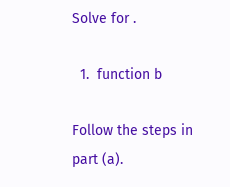Solve for .

  1.  function b

Follow the steps in part (a).